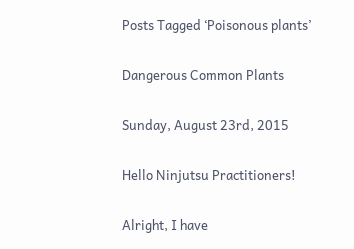Posts Tagged ‘Poisonous plants’

Dangerous Common Plants

Sunday, August 23rd, 2015

Hello Ninjutsu Practitioners!

Alright, I have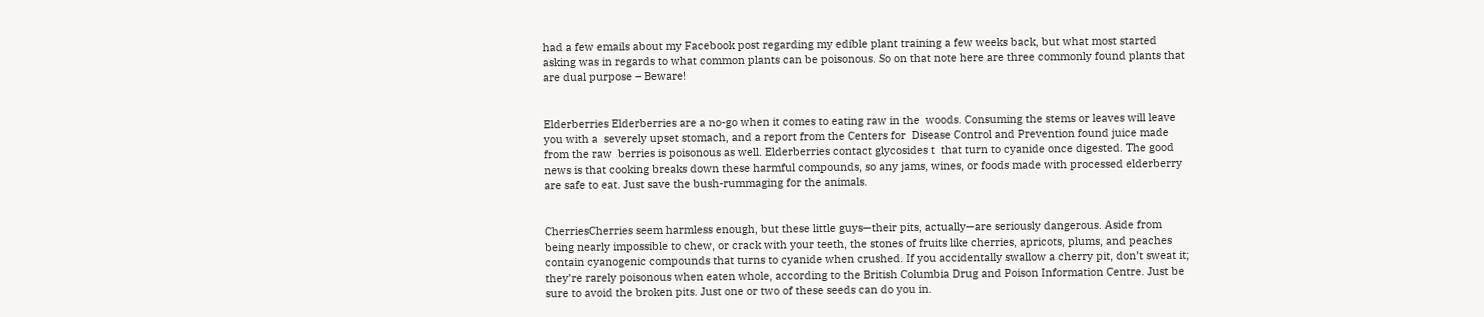had a few emails about my Facebook post regarding my edible plant training a few weeks back, but what most started asking was in regards to what common plants can be poisonous. So on that note here are three commonly found plants that are dual purpose – Beware!


Elderberries Elderberries are a no-go when it comes to eating raw in the  woods. Consuming the stems or leaves will leave you with a  severely upset stomach, and a report from the Centers for  Disease Control and Prevention found juice made from the raw  berries is poisonous as well. Elderberries contact glycosides t  that turn to cyanide once digested. The good news is that cooking breaks down these harmful compounds, so any jams, wines, or foods made with processed elderberry are safe to eat. Just save the bush-rummaging for the animals.


CherriesCherries seem harmless enough, but these little guys—their pits, actually—are seriously dangerous. Aside from being nearly impossible to chew, or crack with your teeth, the stones of fruits like cherries, apricots, plums, and peaches contain cyanogenic compounds that turns to cyanide when crushed. If you accidentally swallow a cherry pit, don’t sweat it; they’re rarely poisonous when eaten whole, according to the British Columbia Drug and Poison Information Centre. Just be sure to avoid the broken pits. Just one or two of these seeds can do you in.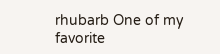rhubarb One of my favorite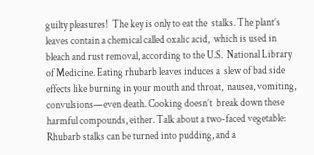guilty pleasures!  The key is only to eat the  stalks. The plant’s leaves contain a chemical called oxalic acid,  which is used in bleach and rust removal, according to the U.S.  National Library of Medicine. Eating rhubarb leaves induces a  slew of bad side effects like burning in your mouth and throat,  nausea, vomiting, convulsions—even death. Cooking doesn’t  break down these harmful compounds, either. Talk about a two-faced vegetable: Rhubarb stalks can be turned into pudding, and a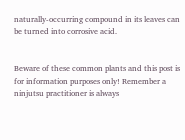naturally-occurring compound in its leaves can be turned into corrosive acid.


Beware of these common plants and this post is for information purposes only! Remember a ninjutsu practitioner is always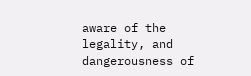aware of the legality, and dangerousness of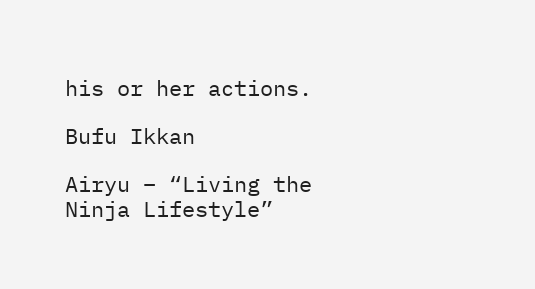his or her actions.

Bufu Ikkan

Airyu – “Living the Ninja Lifestyle”